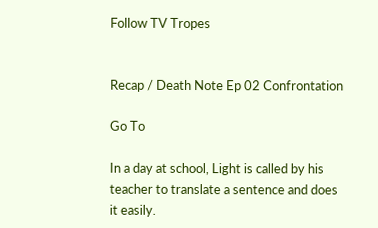Follow TV Tropes


Recap / Death Note Ep 02 Confrontation

Go To

In a day at school, Light is called by his teacher to translate a sentence and does it easily.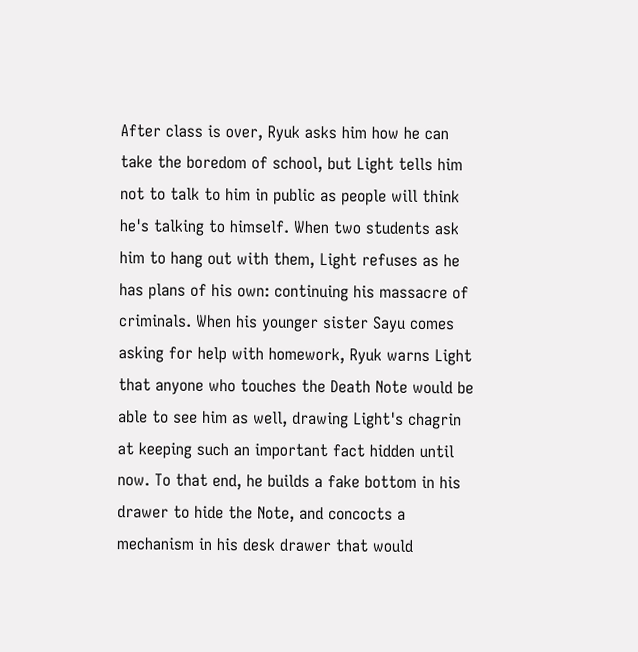After class is over, Ryuk asks him how he can take the boredom of school, but Light tells him not to talk to him in public as people will think he's talking to himself. When two students ask him to hang out with them, Light refuses as he has plans of his own: continuing his massacre of criminals. When his younger sister Sayu comes asking for help with homework, Ryuk warns Light that anyone who touches the Death Note would be able to see him as well, drawing Light's chagrin at keeping such an important fact hidden until now. To that end, he builds a fake bottom in his drawer to hide the Note, and concocts a mechanism in his desk drawer that would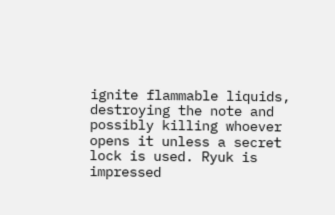ignite flammable liquids, destroying the note and possibly killing whoever opens it unless a secret lock is used. Ryuk is impressed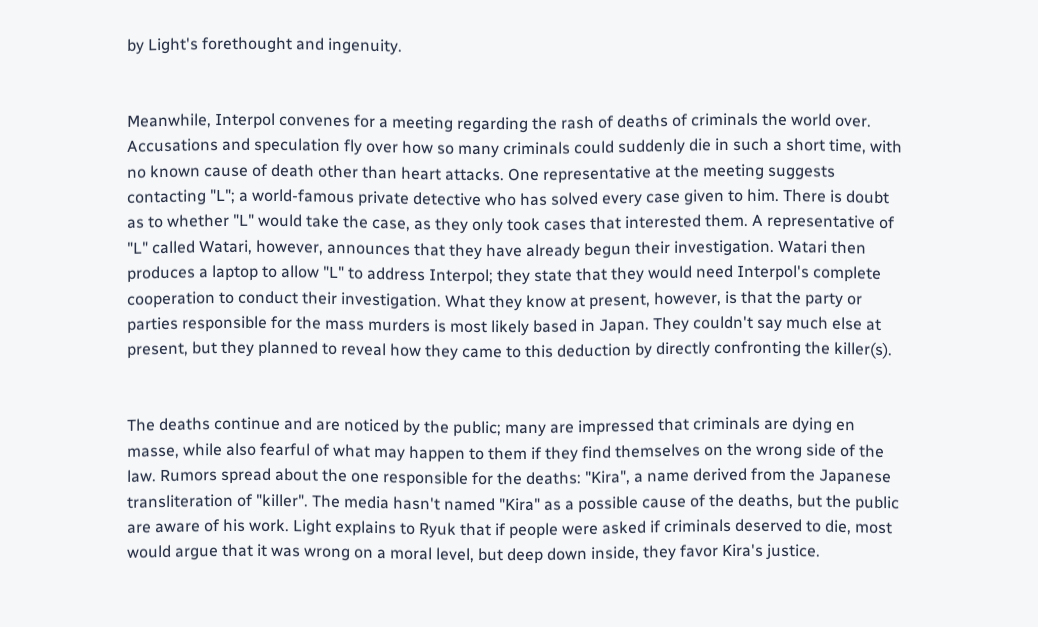by Light's forethought and ingenuity.


Meanwhile, Interpol convenes for a meeting regarding the rash of deaths of criminals the world over. Accusations and speculation fly over how so many criminals could suddenly die in such a short time, with no known cause of death other than heart attacks. One representative at the meeting suggests contacting "L"; a world-famous private detective who has solved every case given to him. There is doubt as to whether "L" would take the case, as they only took cases that interested them. A representative of "L" called Watari, however, announces that they have already begun their investigation. Watari then produces a laptop to allow "L" to address Interpol; they state that they would need Interpol's complete cooperation to conduct their investigation. What they know at present, however, is that the party or parties responsible for the mass murders is most likely based in Japan. They couldn't say much else at present, but they planned to reveal how they came to this deduction by directly confronting the killer(s).


The deaths continue and are noticed by the public; many are impressed that criminals are dying en masse, while also fearful of what may happen to them if they find themselves on the wrong side of the law. Rumors spread about the one responsible for the deaths: "Kira", a name derived from the Japanese transliteration of "killer". The media hasn't named "Kira" as a possible cause of the deaths, but the public are aware of his work. Light explains to Ryuk that if people were asked if criminals deserved to die, most would argue that it was wrong on a moral level, but deep down inside, they favor Kira's justice.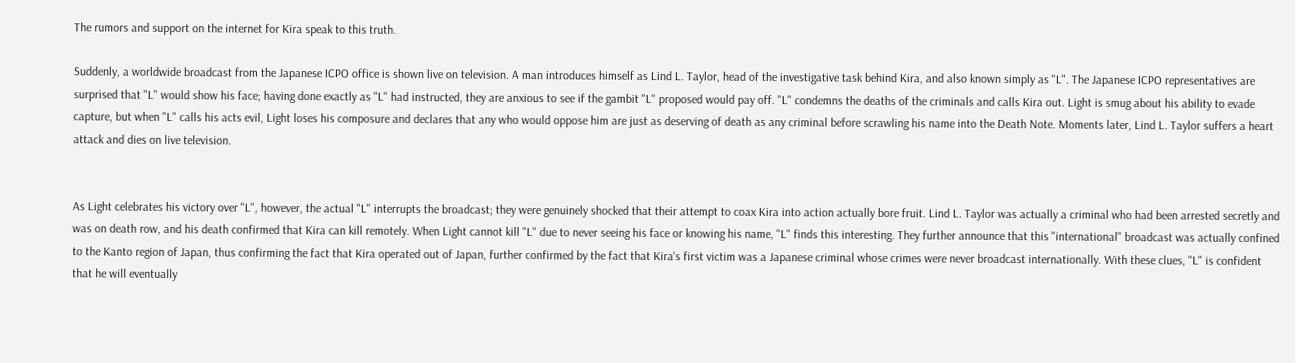The rumors and support on the internet for Kira speak to this truth.

Suddenly, a worldwide broadcast from the Japanese ICPO office is shown live on television. A man introduces himself as Lind L. Taylor, head of the investigative task behind Kira, and also known simply as "L". The Japanese ICPO representatives are surprised that "L" would show his face; having done exactly as "L" had instructed, they are anxious to see if the gambit "L" proposed would pay off. "L" condemns the deaths of the criminals and calls Kira out. Light is smug about his ability to evade capture, but when "L" calls his acts evil, Light loses his composure and declares that any who would oppose him are just as deserving of death as any criminal before scrawling his name into the Death Note. Moments later, Lind L. Taylor suffers a heart attack and dies on live television.


As Light celebrates his victory over "L", however, the actual "L" interrupts the broadcast; they were genuinely shocked that their attempt to coax Kira into action actually bore fruit. Lind L. Taylor was actually a criminal who had been arrested secretly and was on death row, and his death confirmed that Kira can kill remotely. When Light cannot kill "L" due to never seeing his face or knowing his name, "L" finds this interesting. They further announce that this "international" broadcast was actually confined to the Kanto region of Japan, thus confirming the fact that Kira operated out of Japan, further confirmed by the fact that Kira's first victim was a Japanese criminal whose crimes were never broadcast internationally. With these clues, "L" is confident that he will eventually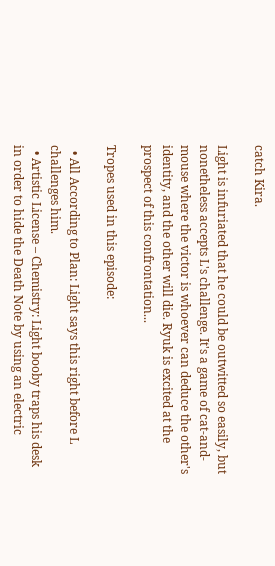catch Kira.

Light is infuriated that he could be outwitted so easily, but nonetheless accepts L's challenge. It's a game of cat-and-mouse where the victor is whoever can deduce the other's identity, and the other will die. Ryuk is excited at the prospect of this confrontation...

Tropes used in this episode:

  • All According to Plan: Light says this right before L challenges him.
  • Artistic License – Chemistry: Light booby traps his desk in order to hide the Death Note by using an electric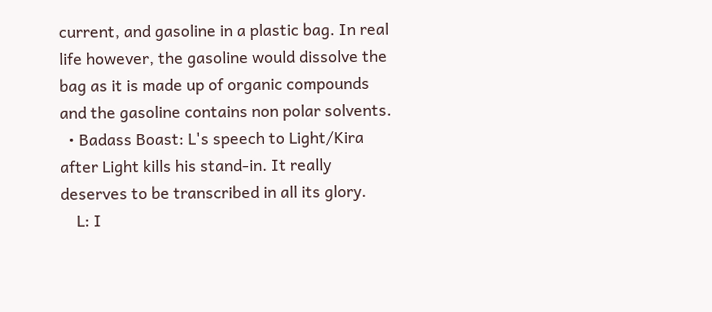current, and gasoline in a plastic bag. In real life however, the gasoline would dissolve the bag as it is made up of organic compounds and the gasoline contains non polar solvents.
  • Badass Boast: L's speech to Light/Kira after Light kills his stand-in. It really deserves to be transcribed in all its glory.
    L: I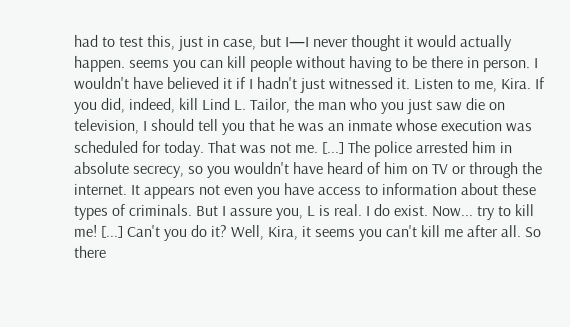had to test this, just in case, but I—I never thought it would actually happen. seems you can kill people without having to be there in person. I wouldn't have believed it if I hadn't just witnessed it. Listen to me, Kira. If you did, indeed, kill Lind L. Tailor, the man who you just saw die on television, I should tell you that he was an inmate whose execution was scheduled for today. That was not me. [...] The police arrested him in absolute secrecy, so you wouldn't have heard of him on TV or through the internet. It appears not even you have access to information about these types of criminals. But I assure you, L is real. I do exist. Now... try to kill me! [...] Can't you do it? Well, Kira, it seems you can't kill me after all. So there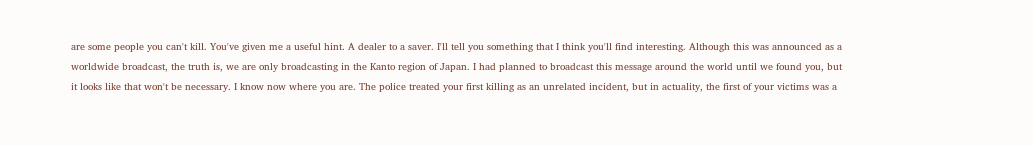are some people you can't kill. You've given me a useful hint. A dealer to a saver. I'll tell you something that I think you'll find interesting. Although this was announced as a worldwide broadcast, the truth is, we are only broadcasting in the Kanto region of Japan. I had planned to broadcast this message around the world until we found you, but it looks like that won't be necessary. I know now where you are. The police treated your first killing as an unrelated incident, but in actuality, the first of your victims was a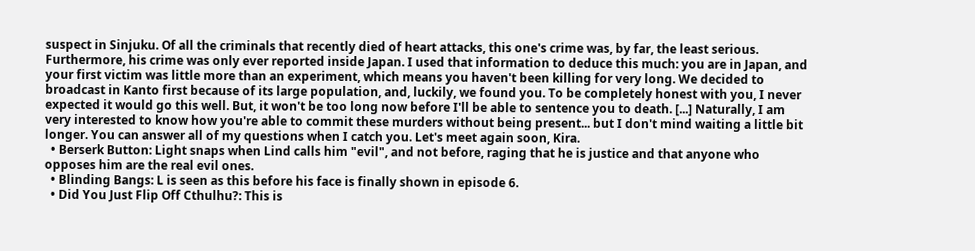suspect in Sinjuku. Of all the criminals that recently died of heart attacks, this one's crime was, by far, the least serious. Furthermore, his crime was only ever reported inside Japan. I used that information to deduce this much: you are in Japan, and your first victim was little more than an experiment, which means you haven't been killing for very long. We decided to broadcast in Kanto first because of its large population, and, luckily, we found you. To be completely honest with you, I never expected it would go this well. But, it won't be too long now before I'll be able to sentence you to death. [...] Naturally, I am very interested to know how you're able to commit these murders without being present... but I don't mind waiting a little bit longer. You can answer all of my questions when I catch you. Let's meet again soon, Kira.
  • Berserk Button: Light snaps when Lind calls him "evil", and not before, raging that he is justice and that anyone who opposes him are the real evil ones.
  • Blinding Bangs: L is seen as this before his face is finally shown in episode 6.
  • Did You Just Flip Off Cthulhu?: This is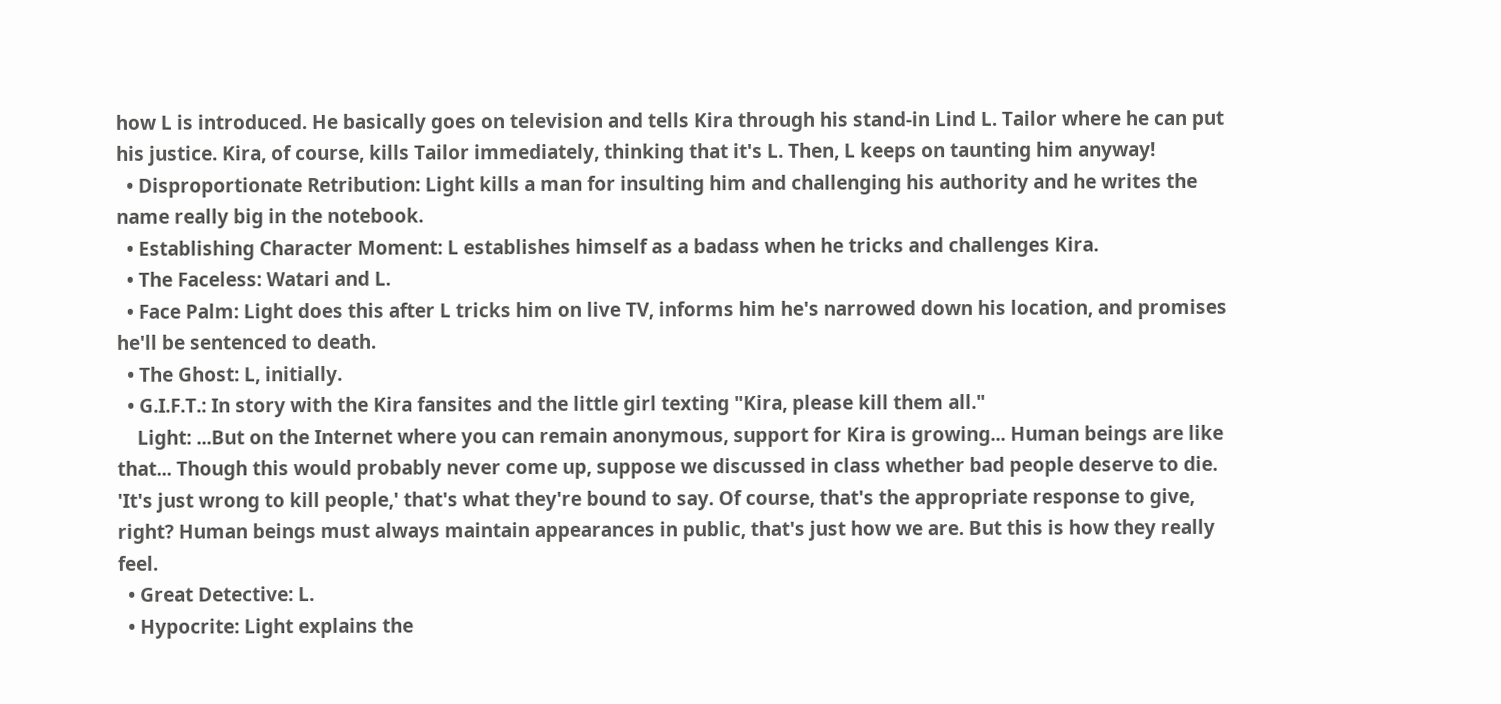how L is introduced. He basically goes on television and tells Kira through his stand-in Lind L. Tailor where he can put his justice. Kira, of course, kills Tailor immediately, thinking that it's L. Then, L keeps on taunting him anyway!
  • Disproportionate Retribution: Light kills a man for insulting him and challenging his authority and he writes the name really big in the notebook.
  • Establishing Character Moment: L establishes himself as a badass when he tricks and challenges Kira.
  • The Faceless: Watari and L.
  • Face Palm: Light does this after L tricks him on live TV, informs him he's narrowed down his location, and promises he'll be sentenced to death.
  • The Ghost: L, initially.
  • G.I.F.T.: In story with the Kira fansites and the little girl texting "Kira, please kill them all."
    Light: ...But on the Internet where you can remain anonymous, support for Kira is growing... Human beings are like that... Though this would probably never come up, suppose we discussed in class whether bad people deserve to die. 'It's just wrong to kill people,' that's what they're bound to say. Of course, that's the appropriate response to give, right? Human beings must always maintain appearances in public, that's just how we are. But this is how they really feel.
  • Great Detective: L.
  • Hypocrite: Light explains the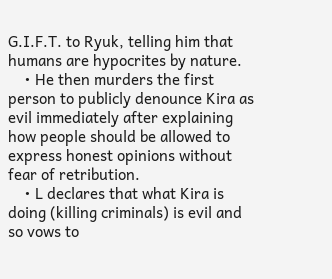G.I.F.T. to Ryuk, telling him that humans are hypocrites by nature.
    • He then murders the first person to publicly denounce Kira as evil immediately after explaining how people should be allowed to express honest opinions without fear of retribution.
    • L declares that what Kira is doing (killing criminals) is evil and so vows to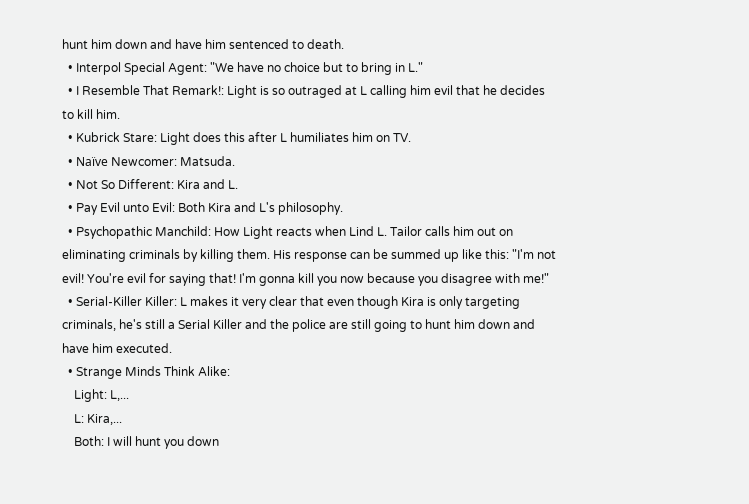hunt him down and have him sentenced to death.
  • Interpol Special Agent: "We have no choice but to bring in L."
  • I Resemble That Remark!: Light is so outraged at L calling him evil that he decides to kill him.
  • Kubrick Stare: Light does this after L humiliates him on TV.
  • Naïve Newcomer: Matsuda.
  • Not So Different: Kira and L.
  • Pay Evil unto Evil: Both Kira and L's philosophy.
  • Psychopathic Manchild: How Light reacts when Lind L. Tailor calls him out on eliminating criminals by killing them. His response can be summed up like this: "I'm not evil! You're evil for saying that! I'm gonna kill you now because you disagree with me!"
  • Serial-Killer Killer: L makes it very clear that even though Kira is only targeting criminals, he's still a Serial Killer and the police are still going to hunt him down and have him executed.
  • Strange Minds Think Alike:
    Light: L,...
    L: Kira,...
    Both: I will hunt you down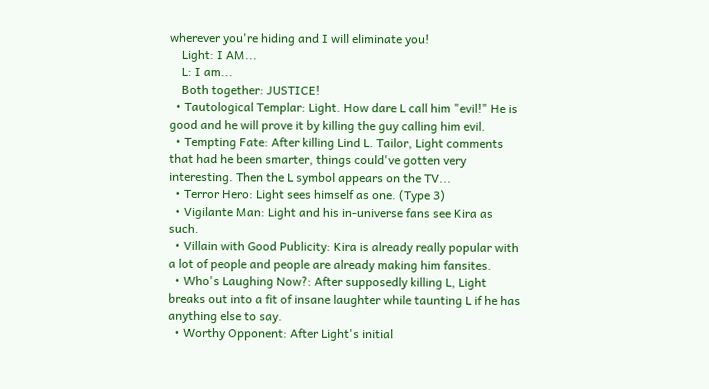wherever you're hiding and I will eliminate you!
    Light: I AM...
    L: I am...
    Both together: JUSTICE!
  • Tautological Templar: Light. How dare L call him "evil!" He is good and he will prove it by killing the guy calling him evil.
  • Tempting Fate: After killing Lind L. Tailor, Light comments that had he been smarter, things could've gotten very interesting. Then the L symbol appears on the TV...
  • Terror Hero: Light sees himself as one. (Type 3)
  • Vigilante Man: Light and his in-universe fans see Kira as such.
  • Villain with Good Publicity: Kira is already really popular with a lot of people and people are already making him fansites.
  • Who's Laughing Now?: After supposedly killing L, Light breaks out into a fit of insane laughter while taunting L if he has anything else to say.
  • Worthy Opponent: After Light's initial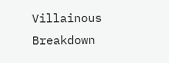Villainous Breakdown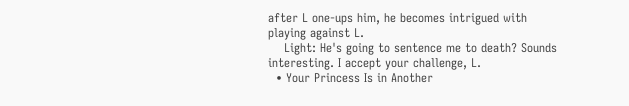after L one-ups him, he becomes intrigued with playing against L.
    Light: He's going to sentence me to death? Sounds interesting. I accept your challenge, L.
  • Your Princess Is in Another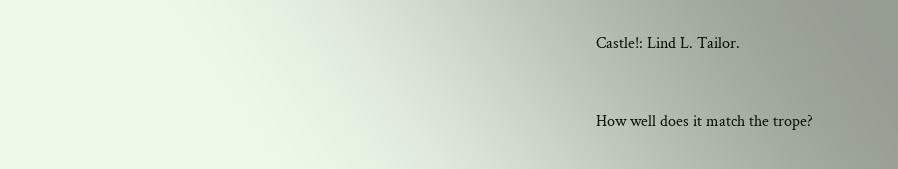Castle!: Lind L. Tailor.


How well does it match the trope?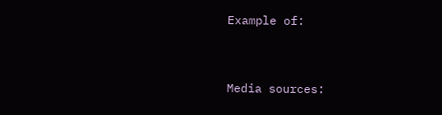Example of:


Media sources: